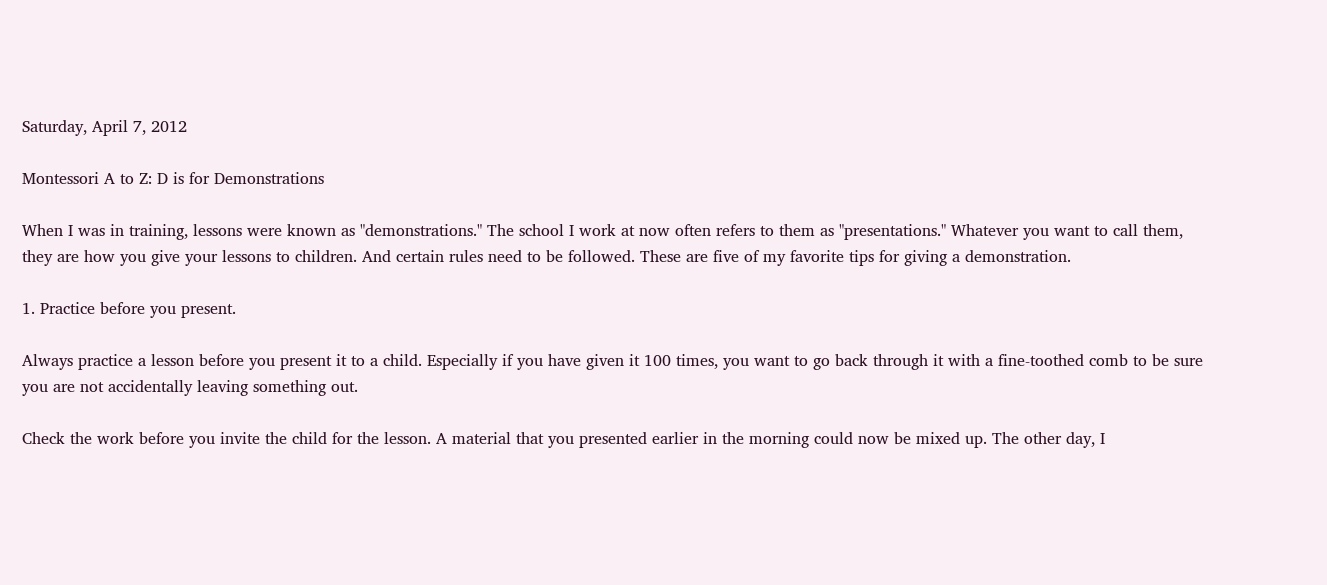Saturday, April 7, 2012

Montessori A to Z: D is for Demonstrations

When I was in training, lessons were known as "demonstrations." The school I work at now often refers to them as "presentations." Whatever you want to call them, they are how you give your lessons to children. And certain rules need to be followed. These are five of my favorite tips for giving a demonstration.

1. Practice before you present.

Always practice a lesson before you present it to a child. Especially if you have given it 100 times, you want to go back through it with a fine-toothed comb to be sure you are not accidentally leaving something out.

Check the work before you invite the child for the lesson. A material that you presented earlier in the morning could now be mixed up. The other day, I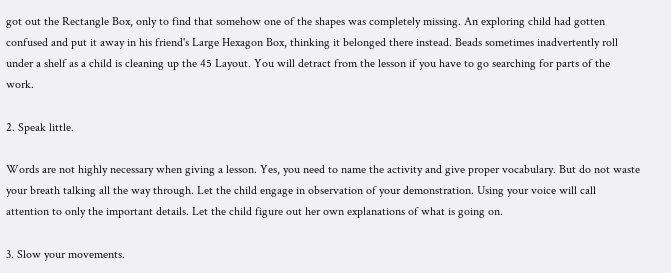got out the Rectangle Box, only to find that somehow one of the shapes was completely missing. An exploring child had gotten confused and put it away in his friend's Large Hexagon Box, thinking it belonged there instead. Beads sometimes inadvertently roll under a shelf as a child is cleaning up the 45 Layout. You will detract from the lesson if you have to go searching for parts of the work.

2. Speak little.

Words are not highly necessary when giving a lesson. Yes, you need to name the activity and give proper vocabulary. But do not waste your breath talking all the way through. Let the child engage in observation of your demonstration. Using your voice will call attention to only the important details. Let the child figure out her own explanations of what is going on.

3. Slow your movements.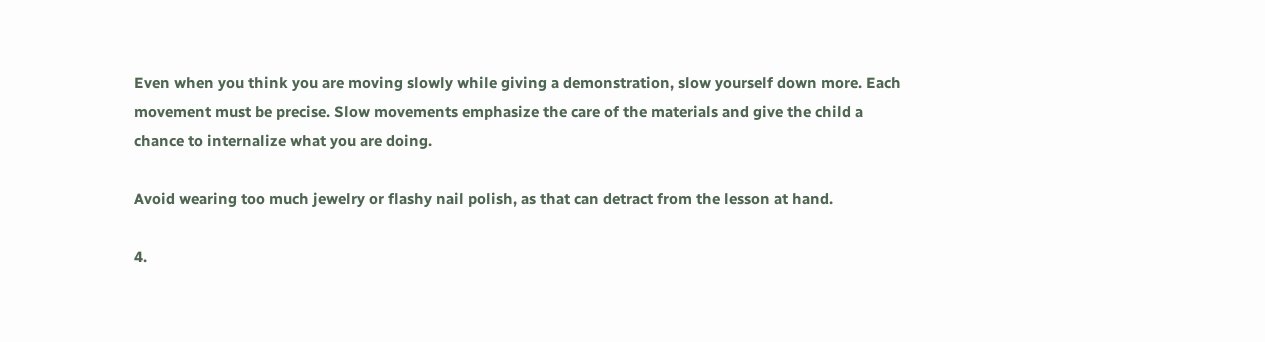Even when you think you are moving slowly while giving a demonstration, slow yourself down more. Each movement must be precise. Slow movements emphasize the care of the materials and give the child a chance to internalize what you are doing.

Avoid wearing too much jewelry or flashy nail polish, as that can detract from the lesson at hand.

4.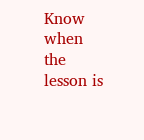Know when the lesson is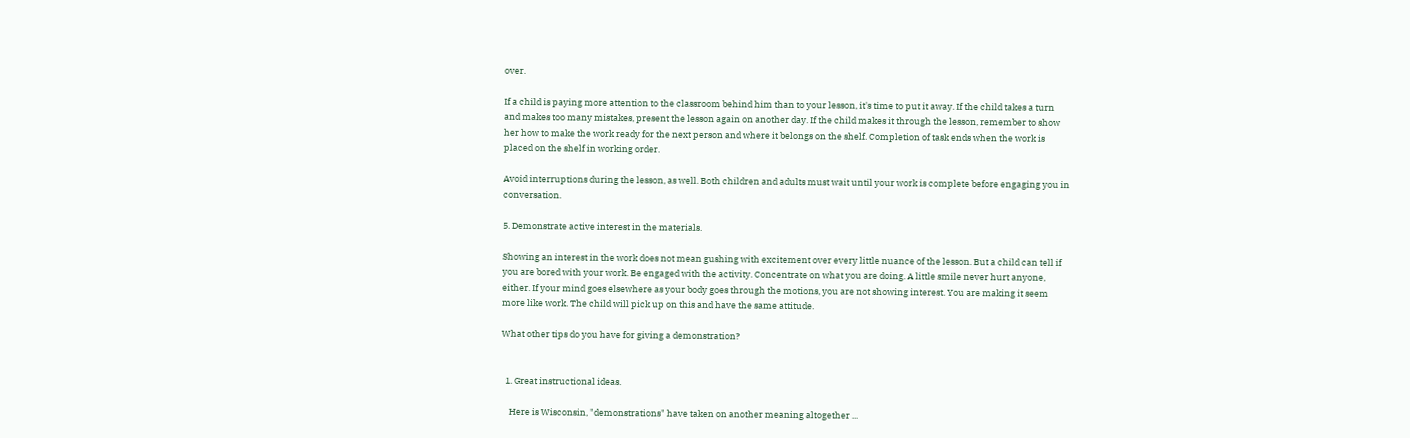over.

If a child is paying more attention to the classroom behind him than to your lesson, it's time to put it away. If the child takes a turn and makes too many mistakes, present the lesson again on another day. If the child makes it through the lesson, remember to show her how to make the work ready for the next person and where it belongs on the shelf. Completion of task ends when the work is placed on the shelf in working order.

Avoid interruptions during the lesson, as well. Both children and adults must wait until your work is complete before engaging you in conversation.

5. Demonstrate active interest in the materials.

Showing an interest in the work does not mean gushing with excitement over every little nuance of the lesson. But a child can tell if you are bored with your work. Be engaged with the activity. Concentrate on what you are doing. A little smile never hurt anyone, either. If your mind goes elsewhere as your body goes through the motions, you are not showing interest. You are making it seem more like work. The child will pick up on this and have the same attitude.

What other tips do you have for giving a demonstration?


  1. Great instructional ideas.

    Here is Wisconsin, "demonstrations" have taken on another meaning altogether ...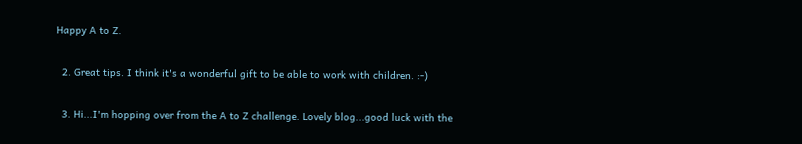Happy A to Z.

  2. Great tips. I think it's a wonderful gift to be able to work with children. :-)

  3. Hi...I'm hopping over from the A to Z challenge. Lovely blog...good luck with the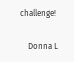challenge!

    Donna L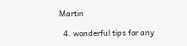Martin

  4. wonderful tips for any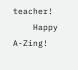teacher!
    Happy A-Zing!